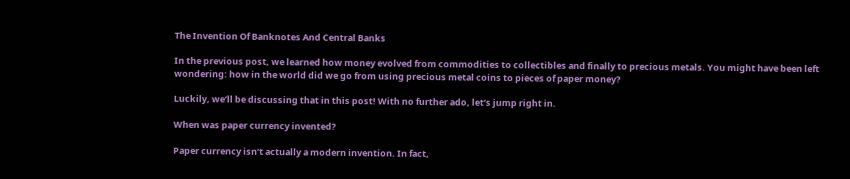The Invention Of Banknotes And Central Banks

In the previous post, we learned how money evolved from commodities to collectibles and finally to precious metals. You might have been left wondering: how in the world did we go from using precious metal coins to pieces of paper money?

Luckily, we’ll be discussing that in this post! With no further ado, let’s jump right in.

When was paper currency invented?

Paper currency isn’t actually a modern invention. In fact,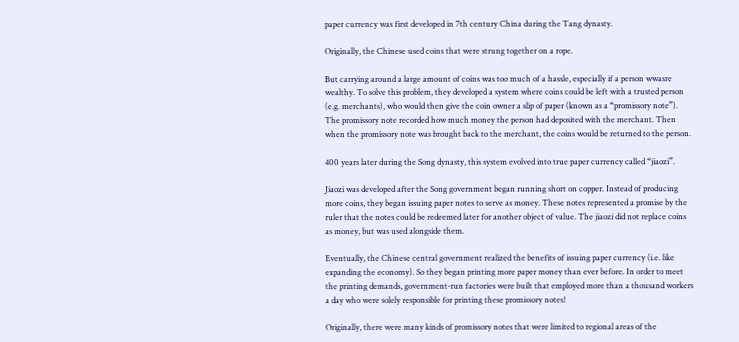paper currency was first developed in 7th century China during the Tang dynasty.

Originally, the Chinese used coins that were strung together on a rope.

But carrying around a large amount of coins was too much of a hassle, especially if a person wwasre wealthy. To solve this problem, they developed a system where coins could be left with a trusted person (e.g. merchants), who would then give the coin owner a slip of paper (known as a “promissory note”). The promissory note recorded how much money the person had deposited with the merchant. Then when the promissory note was brought back to the merchant, the coins would be returned to the person.

400 years later during the Song dynasty, this system evolved into true paper currency called “jiaozi”.

Jiaozi was developed after the Song government began running short on copper. Instead of producing more coins, they began issuing paper notes to serve as money. These notes represented a promise by the ruler that the notes could be redeemed later for another object of value. The jiaozi did not replace coins as money, but was used alongside them.

Eventually, the Chinese central government realized the benefits of issuing paper currency (i.e. like expanding the economy). So they began printing more paper money than ever before. In order to meet the printing demands, government-run factories were built that employed more than a thousand workers a day who were solely responsible for printing these promissory notes!

Originally, there were many kinds of promissory notes that were limited to regional areas of the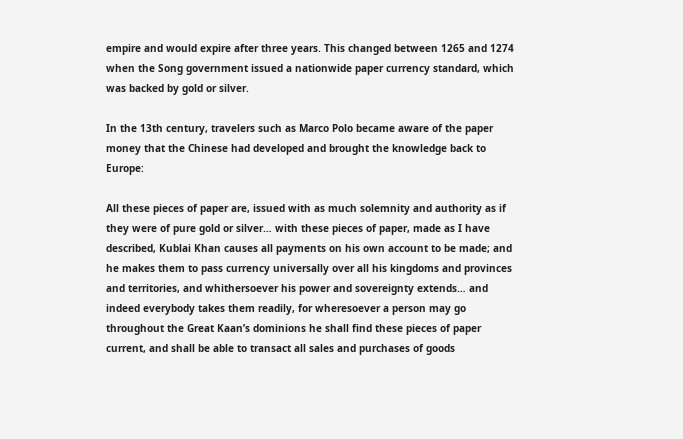empire and would expire after three years. This changed between 1265 and 1274 when the Song government issued a nationwide paper currency standard, which was backed by gold or silver.

In the 13th century, travelers such as Marco Polo became aware of the paper money that the Chinese had developed and brought the knowledge back to Europe:

All these pieces of paper are, issued with as much solemnity and authority as if they were of pure gold or silver… with these pieces of paper, made as I have described, Kublai Khan causes all payments on his own account to be made; and he makes them to pass currency universally over all his kingdoms and provinces and territories, and whithersoever his power and sovereignty extends… and indeed everybody takes them readily, for wheresoever a person may go throughout the Great Kaan’s dominions he shall find these pieces of paper current, and shall be able to transact all sales and purchases of goods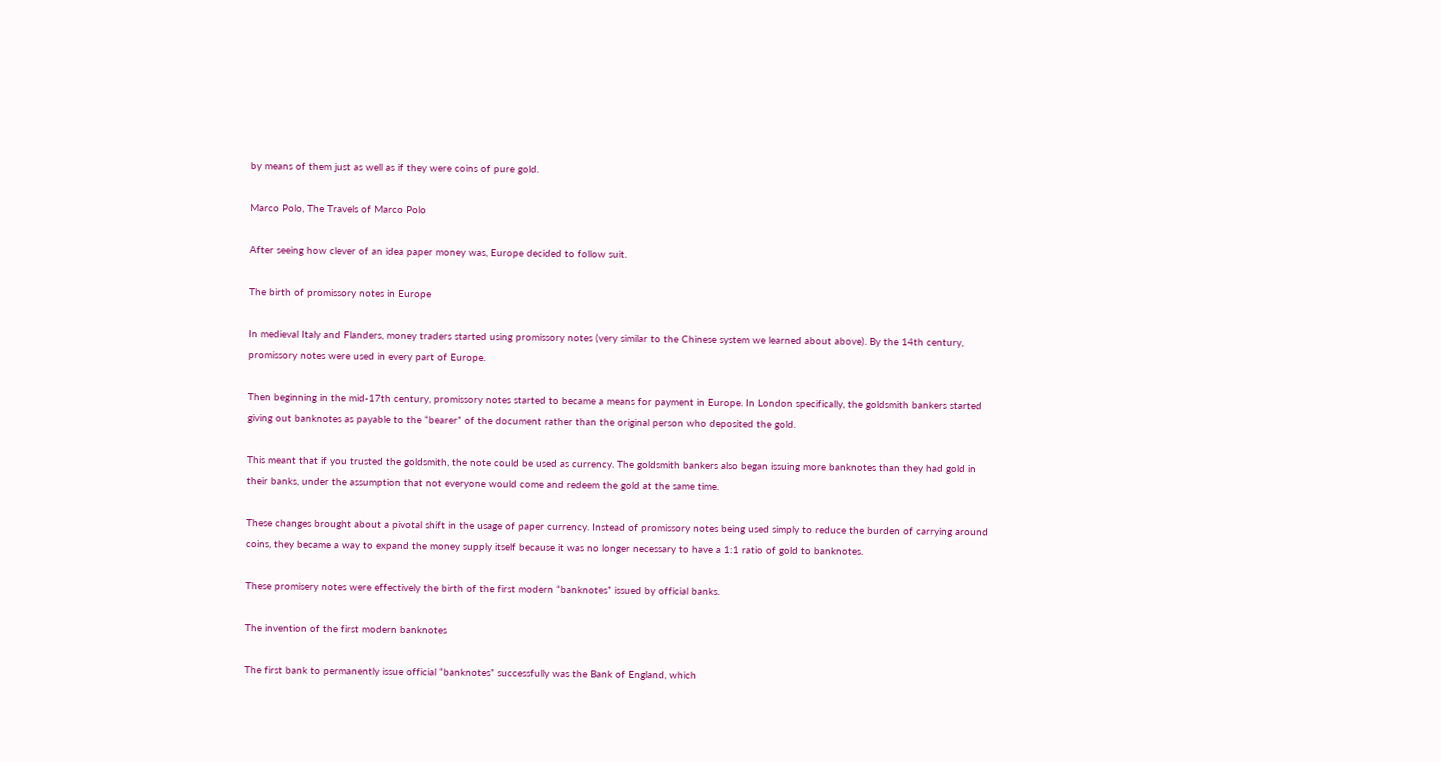by means of them just as well as if they were coins of pure gold.

Marco Polo, The Travels of Marco Polo

After seeing how clever of an idea paper money was, Europe decided to follow suit.

The birth of promissory notes in Europe

In medieval Italy and Flanders, money traders started using promissory notes (very similar to the Chinese system we learned about above). By the 14th century, promissory notes were used in every part of Europe.

Then beginning in the mid-17th century, promissory notes started to became a means for payment in Europe. In London specifically, the goldsmith bankers started giving out banknotes as payable to the “bearer” of the document rather than the original person who deposited the gold.

This meant that if you trusted the goldsmith, the note could be used as currency. The goldsmith bankers also began issuing more banknotes than they had gold in their banks, under the assumption that not everyone would come and redeem the gold at the same time.

These changes brought about a pivotal shift in the usage of paper currency. Instead of promissory notes being used simply to reduce the burden of carrying around coins, they became a way to expand the money supply itself because it was no longer necessary to have a 1:1 ratio of gold to banknotes.

These promisery notes were effectively the birth of the first modern “banknotes” issued by official banks.

The invention of the first modern banknotes

The first bank to permanently issue official “banknotes” successfully was the Bank of England, which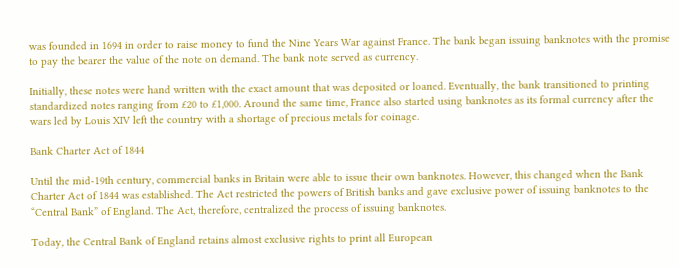was founded in 1694 in order to raise money to fund the Nine Years War against France. The bank began issuing banknotes with the promise to pay the bearer the value of the note on demand. The bank note served as currency.

Initially, these notes were hand written with the exact amount that was deposited or loaned. Eventually, the bank transitioned to printing standardized notes ranging from £20 to £1,000. Around the same time, France also started using banknotes as its formal currency after the wars led by Louis XIV left the country with a shortage of precious metals for coinage.

Bank Charter Act of 1844

Until the mid-19th century, commercial banks in Britain were able to issue their own banknotes. However, this changed when the Bank Charter Act of 1844 was established. The Act restricted the powers of British banks and gave exclusive power of issuing banknotes to the “Central Bank” of England. The Act, therefore, centralized the process of issuing banknotes.

Today, the Central Bank of England retains almost exclusive rights to print all European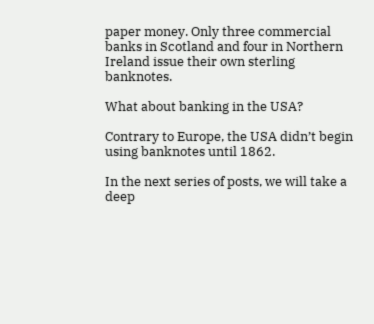paper money. Only three commercial banks in Scotland and four in Northern Ireland issue their own sterling banknotes.

What about banking in the USA?

Contrary to Europe, the USA didn’t begin using banknotes until 1862.

In the next series of posts, we will take a deep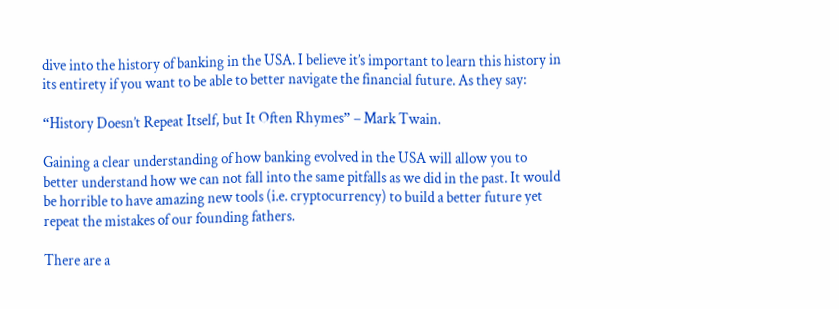dive into the history of banking in the USA. I believe it’s important to learn this history in its entirety if you want to be able to better navigate the financial future. As they say:

“History Doesn’t Repeat Itself, but It Often Rhymes” – Mark Twain.

Gaining a clear understanding of how banking evolved in the USA will allow you to better understand how we can not fall into the same pitfalls as we did in the past. It would be horrible to have amazing new tools (i.e. cryptocurrency) to build a better future yet repeat the mistakes of our founding fathers.

There are a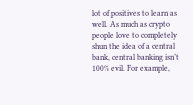lot of positives to learn as well. As much as crypto people love to completely shun the idea of a central bank, central banking isn’t 100% evil. For example,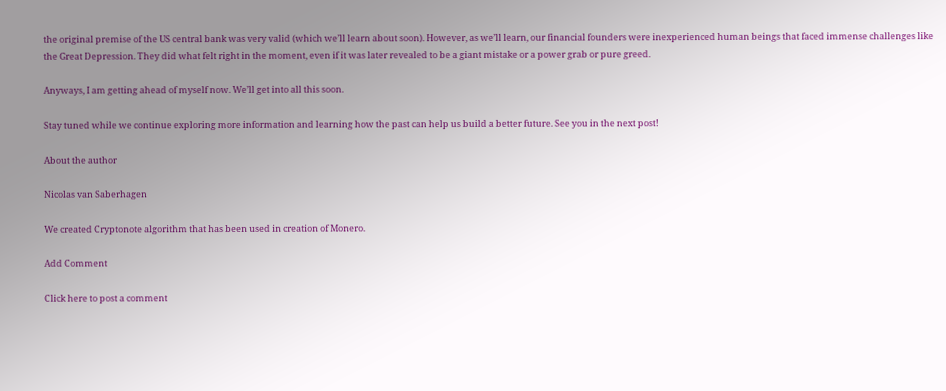the original premise of the US central bank was very valid (which we’ll learn about soon). However, as we’ll learn, our financial founders were inexperienced human beings that faced immense challenges like the Great Depression. They did what felt right in the moment, even if it was later revealed to be a giant mistake or a power grab or pure greed.

Anyways, I am getting ahead of myself now. We’ll get into all this soon.

Stay tuned while we continue exploring more information and learning how the past can help us build a better future. See you in the next post!

About the author

Nicolas van Saberhagen

We created Cryptonote algorithm that has been used in creation of Monero.

Add Comment

Click here to post a comment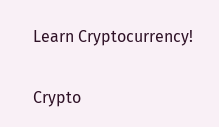Learn Cryptocurrency!

Crypto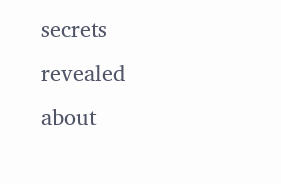secrets revealed about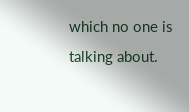which no one is talking about.